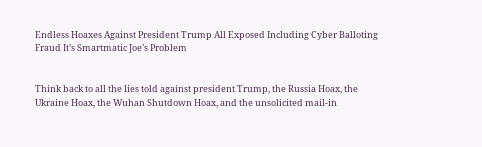Endless Hoaxes Against President Trump All Exposed Including Cyber Balloting Fraud It’s Smartmatic Joe’s Problem


Think back to all the lies told against president Trump, the Russia Hoax, the Ukraine Hoax, the Wuhan Shutdown Hoax, and the unsolicited mail-in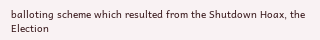balloting scheme which resulted from the Shutdown Hoax, the Election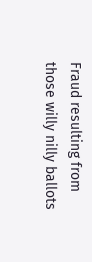Fraud resulting from those willy nilly ballots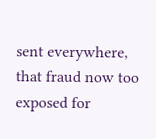sent everywhere, that fraud now too exposed for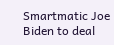Smartmatic Joe Biden to deal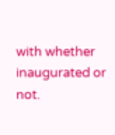with whether inaugurated or not.